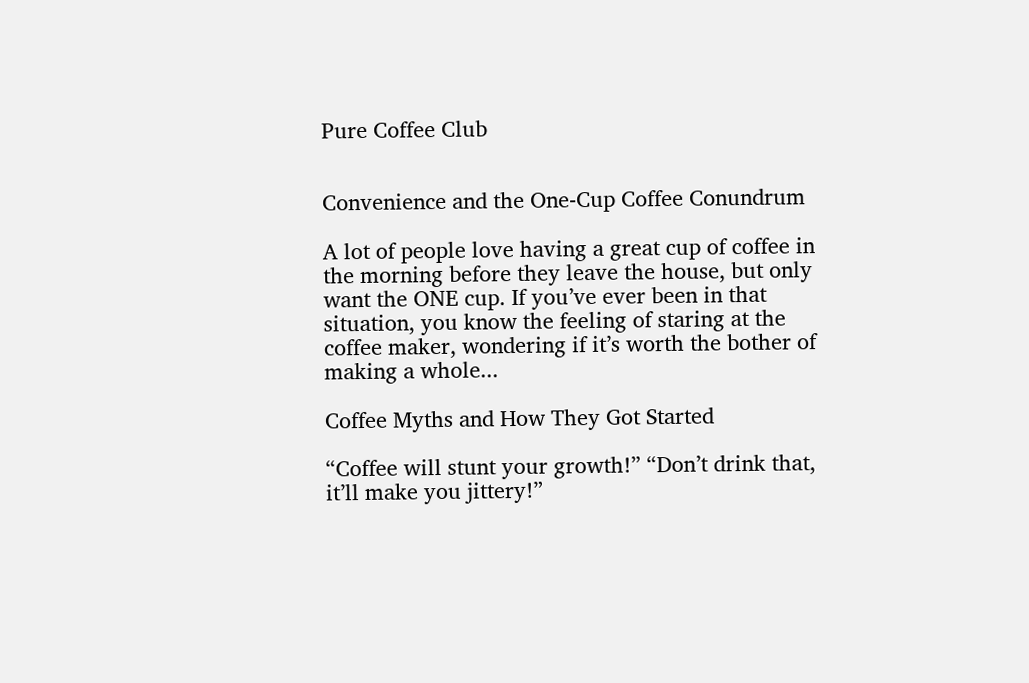Pure Coffee Club


Convenience and the One-Cup Coffee Conundrum

A lot of people love having a great cup of coffee in the morning before they leave the house, but only want the ONE cup. If you’ve ever been in that situation, you know the feeling of staring at the coffee maker, wondering if it’s worth the bother of making a whole...

Coffee Myths and How They Got Started

“Coffee will stunt your growth!” “Don’t drink that, it’ll make you jittery!”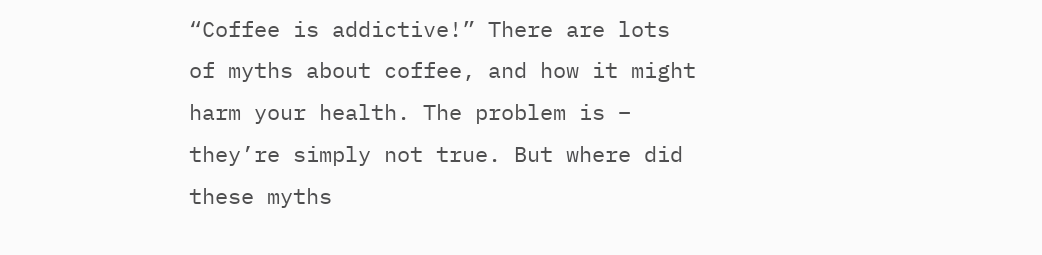“Coffee is addictive!” There are lots of myths about coffee, and how it might harm your health. The problem is – they’re simply not true. But where did these myths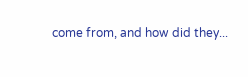come from, and how did they...